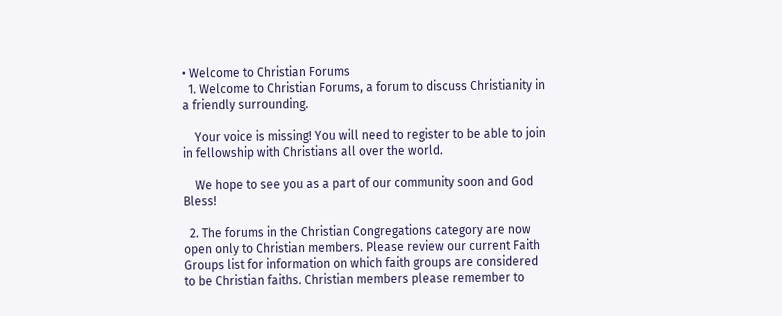• Welcome to Christian Forums
  1. Welcome to Christian Forums, a forum to discuss Christianity in a friendly surrounding.

    Your voice is missing! You will need to register to be able to join in fellowship with Christians all over the world.

    We hope to see you as a part of our community soon and God Bless!

  2. The forums in the Christian Congregations category are now open only to Christian members. Please review our current Faith Groups list for information on which faith groups are considered to be Christian faiths. Christian members please remember to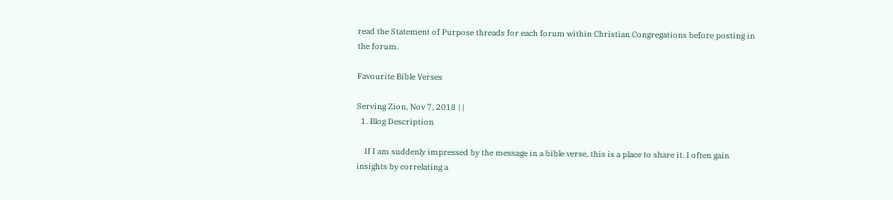read the Statement of Purpose threads for each forum within Christian Congregations before posting in the forum.

Favourite Bible Verses

Serving Zion, Nov 7, 2018 | |
  1. Blog Description

    If I am suddenly impressed by the message in a bible verse, this is a place to share it. I often gain insights by correlating a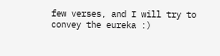few verses, and I will try to convey the eureka :)